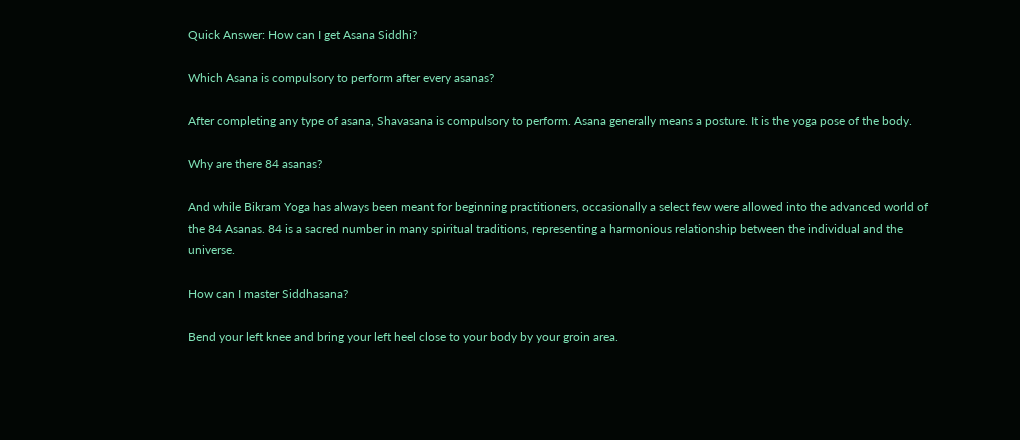Quick Answer: How can I get Asana Siddhi?

Which Asana is compulsory to perform after every asanas?

After completing any type of asana, Shavasana is compulsory to perform. Asana generally means a posture. It is the yoga pose of the body.

Why are there 84 asanas?

And while Bikram Yoga has always been meant for beginning practitioners, occasionally a select few were allowed into the advanced world of the 84 Asanas. 84 is a sacred number in many spiritual traditions, representing a harmonious relationship between the individual and the universe.

How can I master Siddhasana?

Bend your left knee and bring your left heel close to your body by your groin area.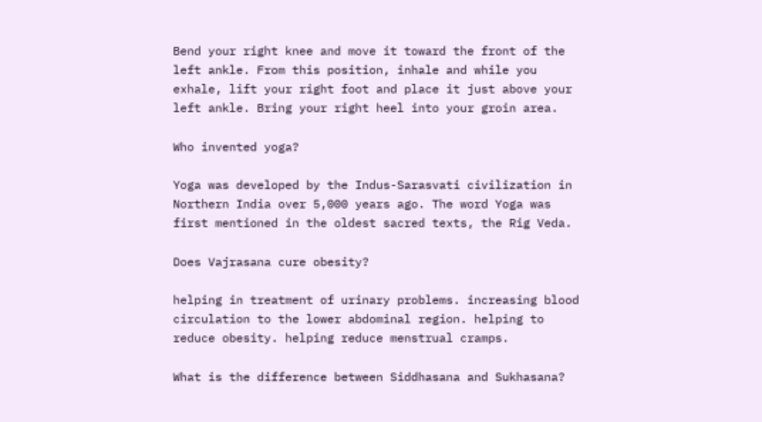Bend your right knee and move it toward the front of the left ankle. From this position, inhale and while you exhale, lift your right foot and place it just above your left ankle. Bring your right heel into your groin area.

Who invented yoga?

Yoga was developed by the Indus-Sarasvati civilization in Northern India over 5,000 years ago. The word Yoga was first mentioned in the oldest sacred texts, the Rig Veda.

Does Vajrasana cure obesity?

helping in treatment of urinary problems. increasing blood circulation to the lower abdominal region. helping to reduce obesity. helping reduce menstrual cramps.

What is the difference between Siddhasana and Sukhasana?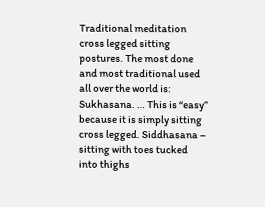Traditional meditation cross legged sitting postures. The most done and most traditional used all over the world is: Sukhasana. … This is “easy” because it is simply sitting cross legged. Siddhasana – sitting with toes tucked into thighs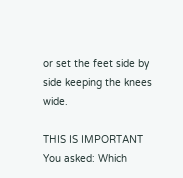or set the feet side by side keeping the knees wide.

THIS IS IMPORTANT  You asked: Which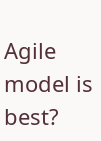Agile model is best?